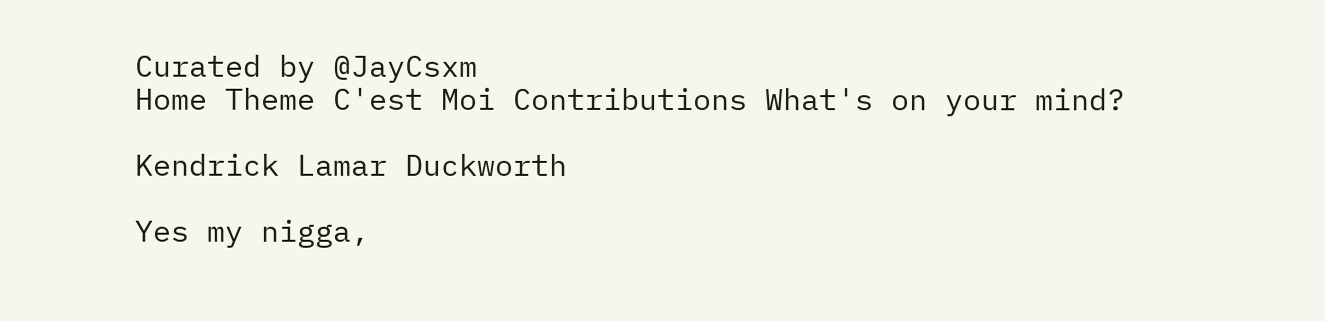Curated by @JayCsxm
Home Theme C'est Moi Contributions What's on your mind?

Kendrick Lamar Duckworth

Yes my nigga,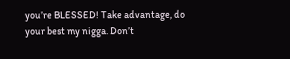you’re BLESSED! Take advantage, do your best my nigga. Don’t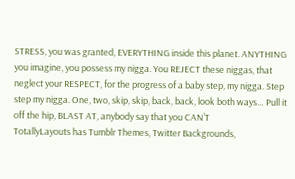STRESS, you was granted, EVERYTHING inside this planet. ANYTHING you imagine, you possess my nigga. You REJECT these niggas, that neglect your RESPECT, for the progress of a baby step, my nigga. Step step my nigga. One, two, skip, skip, back, back, look both ways… Pull it off the hip, BLAST AT, anybody say that you CAN’T
TotallyLayouts has Tumblr Themes, Twitter Backgrounds,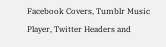Facebook Covers, Tumblr Music Player, Twitter Headers and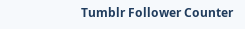Tumblr Follower Counter